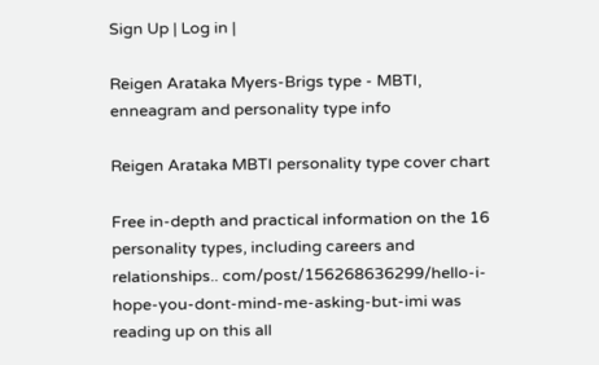Sign Up | Log in |

Reigen Arataka Myers-Brigs type - MBTI, enneagram and personality type info

Reigen Arataka MBTI personality type cover chart

Free in-depth and practical information on the 16 personality types, including careers and relationships.. com/post/156268636299/hello-i-hope-you-dont-mind-me-asking-but-imi was reading up on this all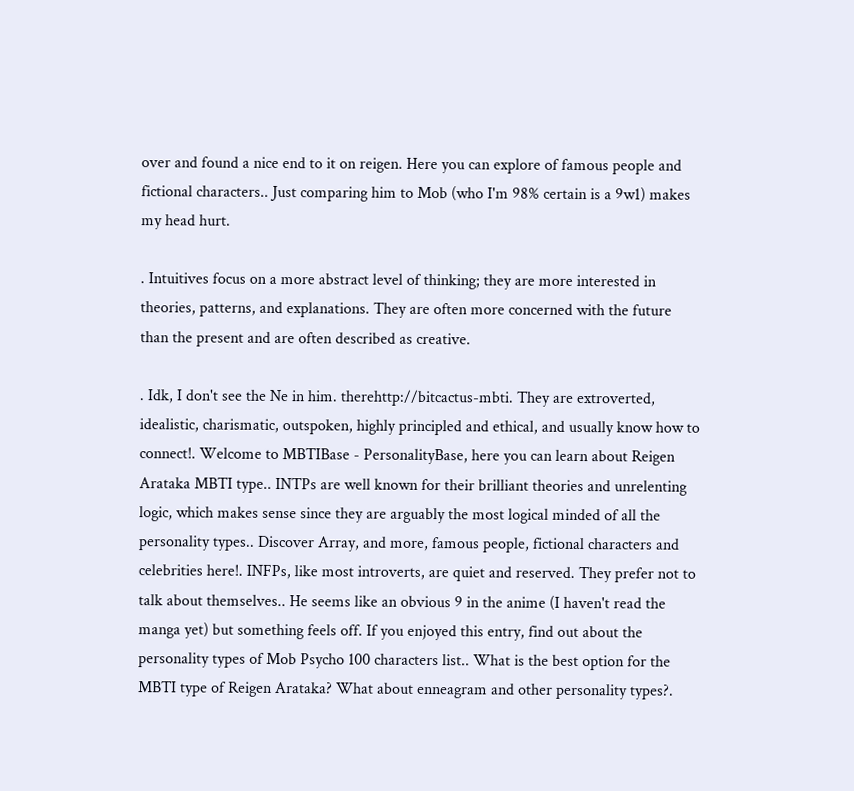over and found a nice end to it on reigen. Here you can explore of famous people and fictional characters.. Just comparing him to Mob (who I'm 98% certain is a 9w1) makes my head hurt.

. Intuitives focus on a more abstract level of thinking; they are more interested in theories, patterns, and explanations. They are often more concerned with the future than the present and are often described as creative.

. Idk, I don't see the Ne in him. therehttp://bitcactus-mbti. They are extroverted, idealistic, charismatic, outspoken, highly principled and ethical, and usually know how to connect!. Welcome to MBTIBase - PersonalityBase, here you can learn about Reigen Arataka MBTI type.. INTPs are well known for their brilliant theories and unrelenting logic, which makes sense since they are arguably the most logical minded of all the personality types.. Discover Array, and more, famous people, fictional characters and celebrities here!. INFPs, like most introverts, are quiet and reserved. They prefer not to talk about themselves.. He seems like an obvious 9 in the anime (I haven't read the manga yet) but something feels off. If you enjoyed this entry, find out about the personality types of Mob Psycho 100 characters list.. What is the best option for the MBTI type of Reigen Arataka? What about enneagram and other personality types?.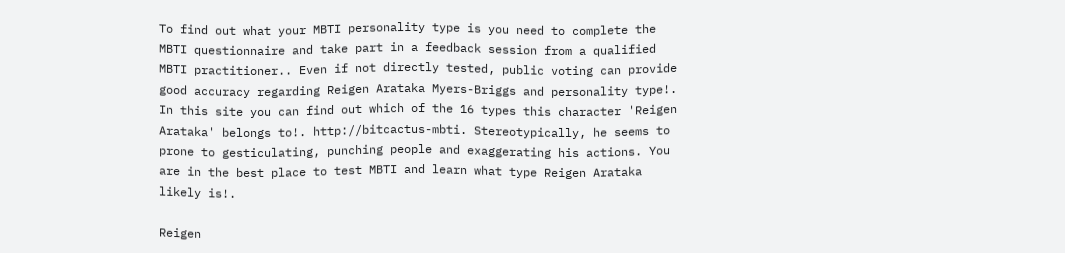To find out what your MBTI personality type is you need to complete the MBTI questionnaire and take part in a feedback session from a qualified MBTI practitioner.. Even if not directly tested, public voting can provide good accuracy regarding Reigen Arataka Myers-Briggs and personality type!. In this site you can find out which of the 16 types this character 'Reigen Arataka' belongs to!. http://bitcactus-mbti. Stereotypically, he seems to prone to gesticulating, punching people and exaggerating his actions. You are in the best place to test MBTI and learn what type Reigen Arataka likely is!.

Reigen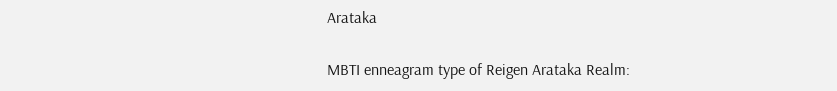Arataka

MBTI enneagram type of Reigen Arataka Realm: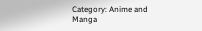Category: Anime and Manga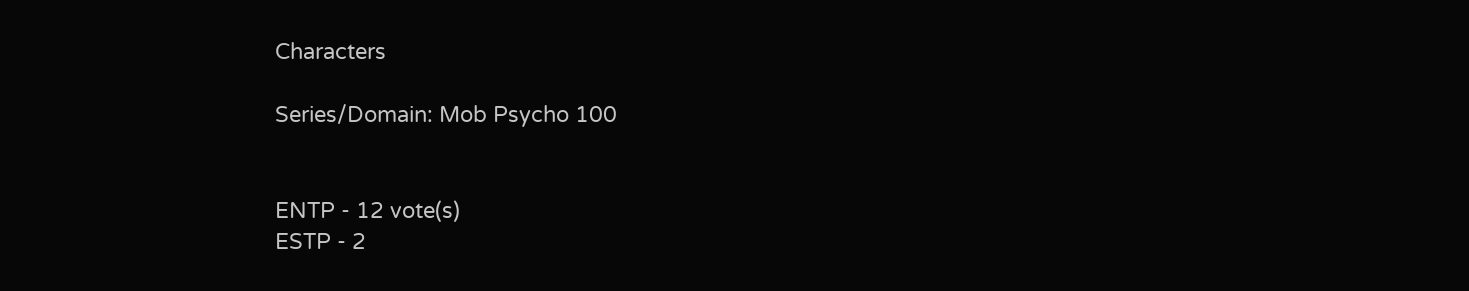Characters

Series/Domain: Mob Psycho 100


ENTP - 12 vote(s)
ESTP - 2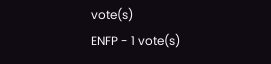vote(s)
ENFP - 1 vote(s)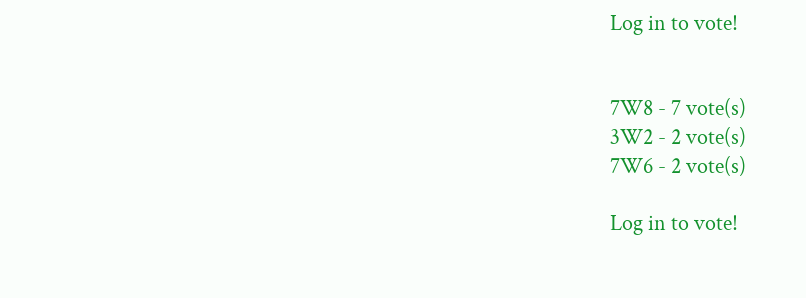Log in to vote!


7W8 - 7 vote(s)
3W2 - 2 vote(s)
7W6 - 2 vote(s)

Log in to vote!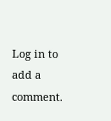Log in to add a comment.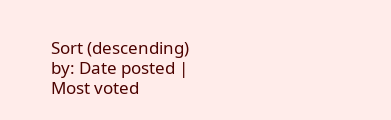Sort (descending) by: Date posted | Most voted